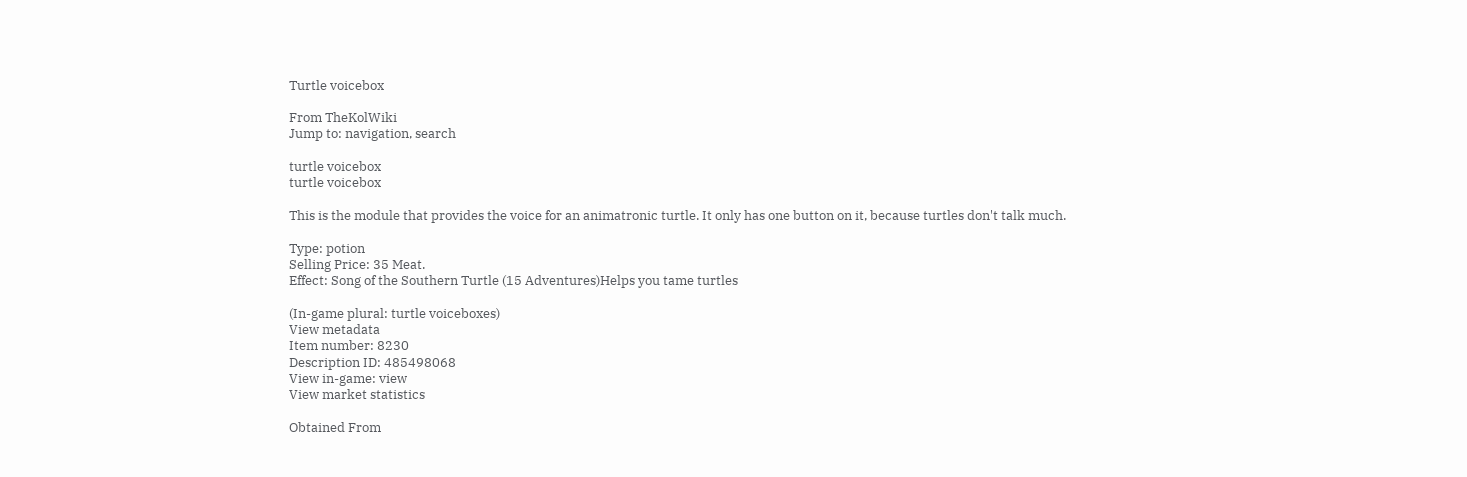Turtle voicebox

From TheKolWiki
Jump to: navigation, search

turtle voicebox
turtle voicebox

This is the module that provides the voice for an animatronic turtle. It only has one button on it, because turtles don't talk much.

Type: potion
Selling Price: 35 Meat.
Effect: Song of the Southern Turtle (15 Adventures)Helps you tame turtles

(In-game plural: turtle voiceboxes)
View metadata
Item number: 8230
Description ID: 485498068
View in-game: view
View market statistics

Obtained From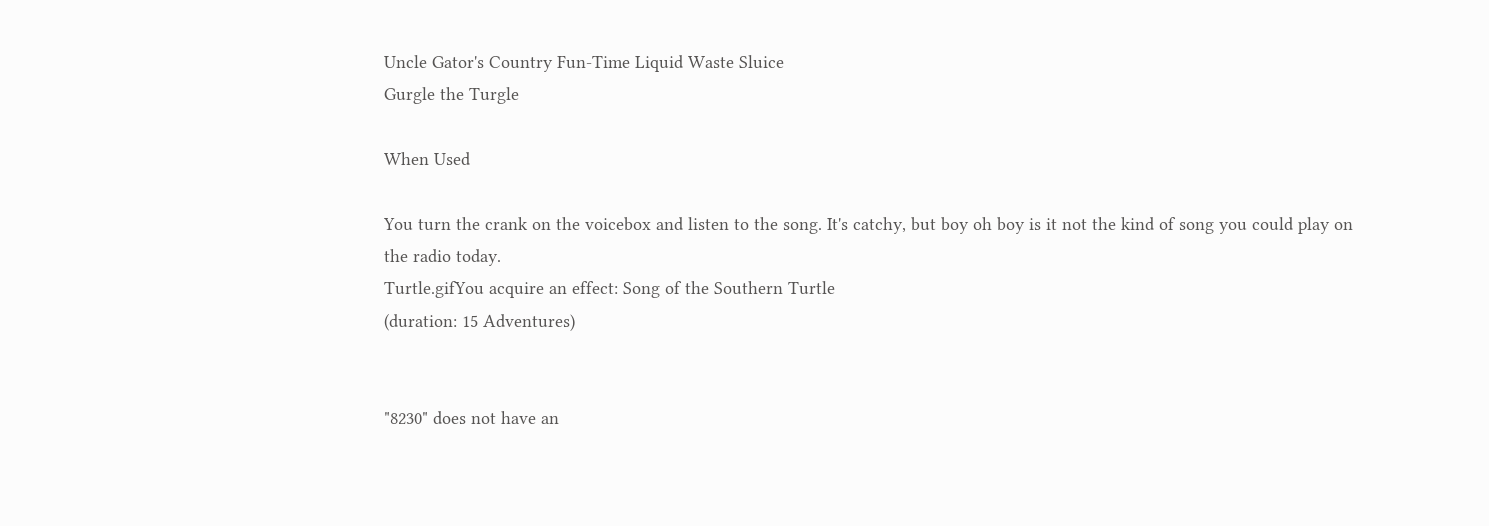Uncle Gator's Country Fun-Time Liquid Waste Sluice
Gurgle the Turgle

When Used

You turn the crank on the voicebox and listen to the song. It's catchy, but boy oh boy is it not the kind of song you could play on the radio today.
Turtle.gifYou acquire an effect: Song of the Southern Turtle
(duration: 15 Adventures)


"8230" does not have an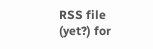RSS file (yet?) for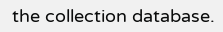the collection database.